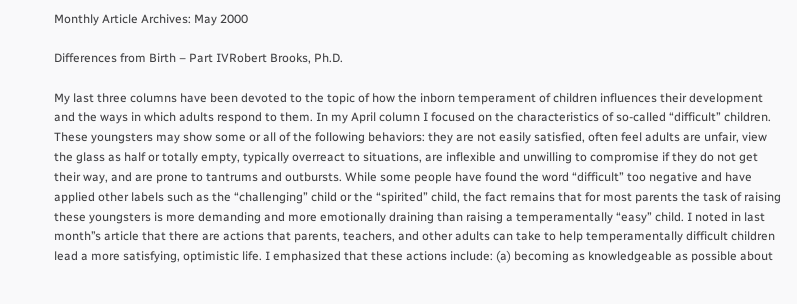Monthly Article Archives: May 2000

Differences from Birth – Part IVRobert Brooks, Ph.D.

My last three columns have been devoted to the topic of how the inborn temperament of children influences their development and the ways in which adults respond to them. In my April column I focused on the characteristics of so-called “difficult” children. These youngsters may show some or all of the following behaviors: they are not easily satisfied, often feel adults are unfair, view the glass as half or totally empty, typically overreact to situations, are inflexible and unwilling to compromise if they do not get their way, and are prone to tantrums and outbursts. While some people have found the word “difficult” too negative and have applied other labels such as the “challenging” child or the “spirited” child, the fact remains that for most parents the task of raising these youngsters is more demanding and more emotionally draining than raising a temperamentally “easy” child. I noted in last month’’s article that there are actions that parents, teachers, and other adults can take to help temperamentally difficult children lead a more satisfying, optimistic life. I emphasized that these actions include: (a) becoming as knowledgeable as possible about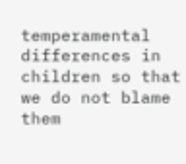temperamental differences in children so that we do not blame them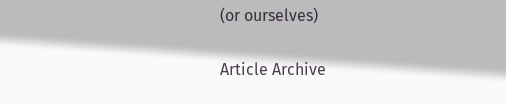(or ourselves)

Article Archive